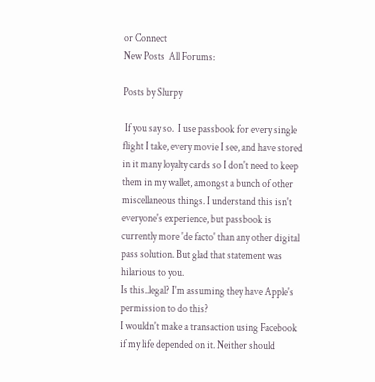or Connect
New Posts  All Forums:

Posts by Slurpy

 If you say so.  I use passbook for every single flight I take, every movie I see, and have stored in it many loyalty cards so I don't need to keep them in my wallet, amongst a bunch of other miscellaneous things. I understand this isn't everyone's experience, but passbook is currently more 'de facto' than any other digital pass solution. But glad that statement was hilarious to you.
Is this..legal? I'm assuming they have Apple's permission to do this?
I wouldn't make a transaction using Facebook if my life depended on it. Neither should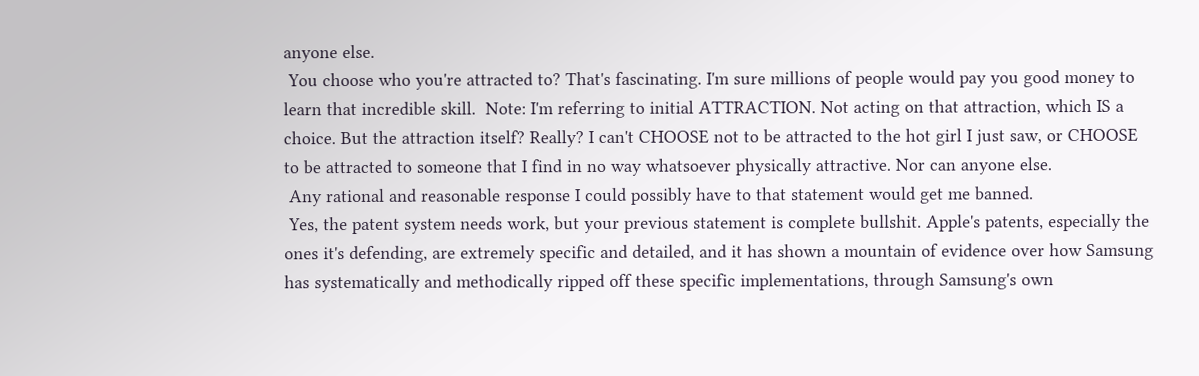anyone else.
 You choose who you're attracted to? That's fascinating. I'm sure millions of people would pay you good money to learn that incredible skill.  Note: I'm referring to initial ATTRACTION. Not acting on that attraction, which IS a choice. But the attraction itself? Really? I can't CHOOSE not to be attracted to the hot girl I just saw, or CHOOSE to be attracted to someone that I find in no way whatsoever physically attractive. Nor can anyone else.
 Any rational and reasonable response I could possibly have to that statement would get me banned.
 Yes, the patent system needs work, but your previous statement is complete bullshit. Apple's patents, especially the ones it's defending, are extremely specific and detailed, and it has shown a mountain of evidence over how Samsung has systematically and methodically ripped off these specific implementations, through Samsung's own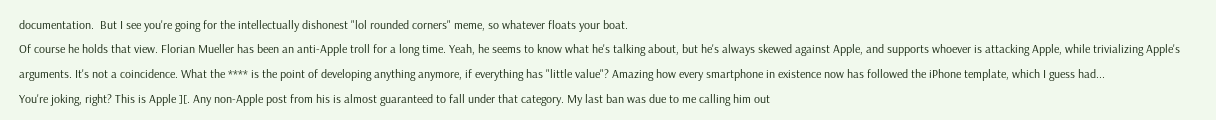documentation.  But I see you're going for the intellectually dishonest "lol rounded corners" meme, so whatever floats your boat.
Of course he holds that view. Florian Mueller has been an anti-Apple troll for a long time. Yeah, he seems to know what he's talking about, but he's always skewed against Apple, and supports whoever is attacking Apple, while trivializing Apple's arguments. It's not a coincidence. What the **** is the point of developing anything anymore, if everything has "little value"? Amazing how every smartphone in existence now has followed the iPhone template, which I guess had...
You're joking, right? This is Apple ][. Any non-Apple post from his is almost guaranteed to fall under that category. My last ban was due to me calling him out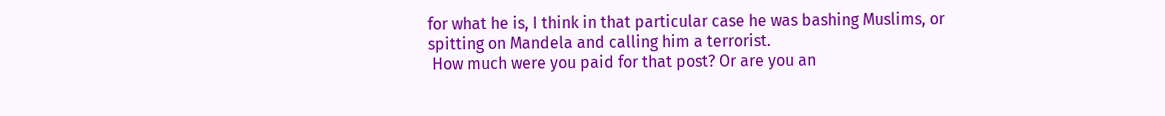for what he is, I think in that particular case he was bashing Muslims, or spitting on Mandela and calling him a terrorist.
 How much were you paid for that post? Or are you an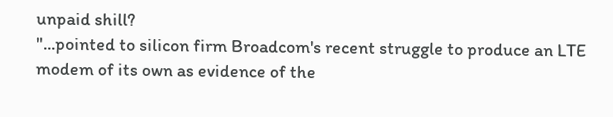unpaid shill?
"...pointed to silicon firm Broadcom's recent struggle to produce an LTE modem of its own as evidence of the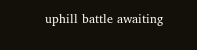uphill battle awaiting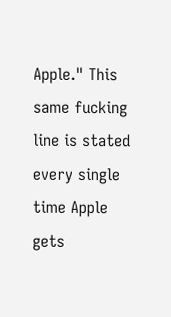Apple." This same fucking line is stated every single time Apple gets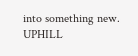into something new. UPHILL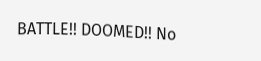BATTLE!! DOOMED!! No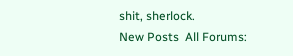shit, sherlock.
New Posts  All Forums: